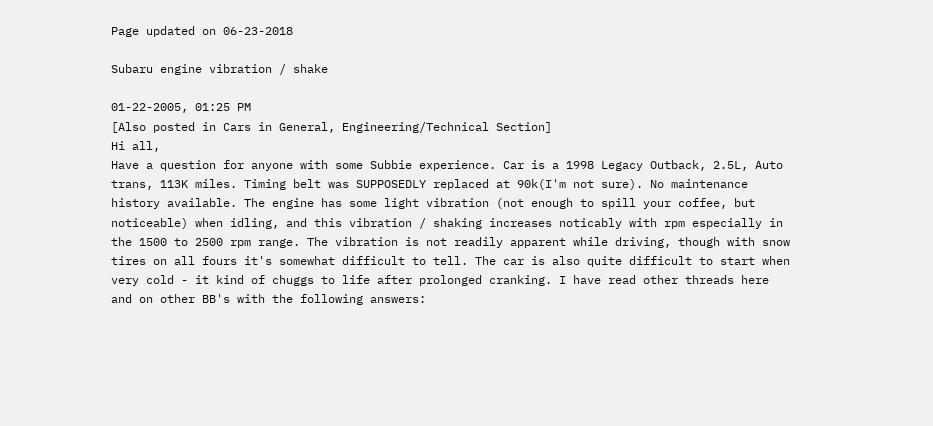Page updated on 06-23-2018

Subaru engine vibration / shake

01-22-2005, 01:25 PM
[Also posted in Cars in General, Engineering/Technical Section]
Hi all,
Have a question for anyone with some Subbie experience. Car is a 1998 Legacy Outback, 2.5L, Auto trans, 113K miles. Timing belt was SUPPOSEDLY replaced at 90k(I'm not sure). No maintenance history available. The engine has some light vibration (not enough to spill your coffee, but noticeable) when idling, and this vibration / shaking increases noticably with rpm especially in the 1500 to 2500 rpm range. The vibration is not readily apparent while driving, though with snow tires on all fours it's somewhat difficult to tell. The car is also quite difficult to start when very cold - it kind of chuggs to life after prolonged cranking. I have read other threads here and on other BB's with the following answers: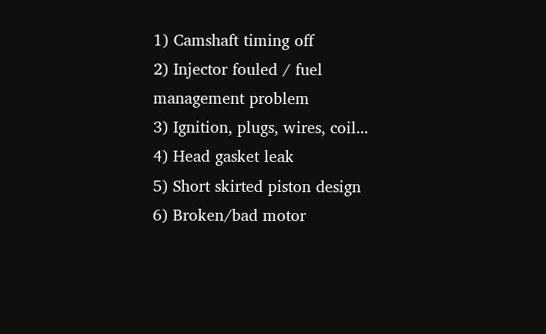1) Camshaft timing off
2) Injector fouled / fuel management problem
3) Ignition, plugs, wires, coil...
4) Head gasket leak
5) Short skirted piston design
6) Broken/bad motor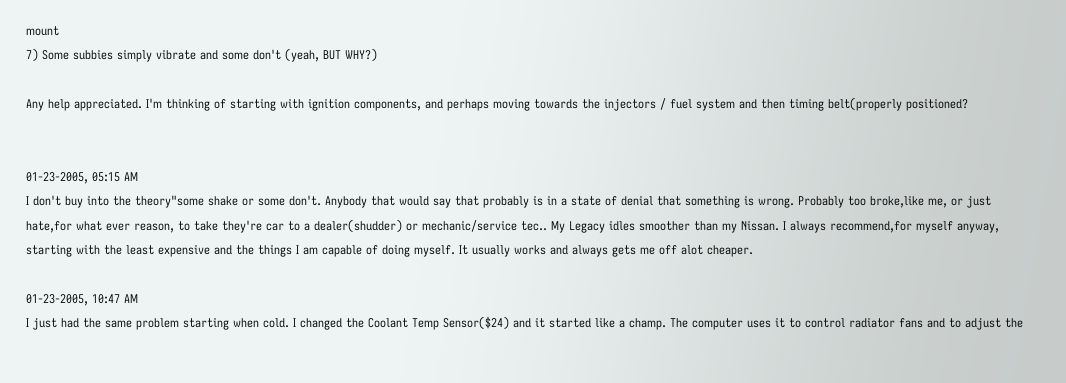mount
7) Some subbies simply vibrate and some don't (yeah, BUT WHY?)

Any help appreciated. I'm thinking of starting with ignition components, and perhaps moving towards the injectors / fuel system and then timing belt(properly positioned?


01-23-2005, 05:15 AM
I don't buy into the theory"some shake or some don't. Anybody that would say that probably is in a state of denial that something is wrong. Probably too broke,like me, or just hate,for what ever reason, to take they're car to a dealer(shudder) or mechanic/service tec.. My Legacy idles smoother than my Nissan. I always recommend,for myself anyway, starting with the least expensive and the things I am capable of doing myself. It usually works and always gets me off alot cheaper.

01-23-2005, 10:47 AM
I just had the same problem starting when cold. I changed the Coolant Temp Sensor($24) and it started like a champ. The computer uses it to control radiator fans and to adjust the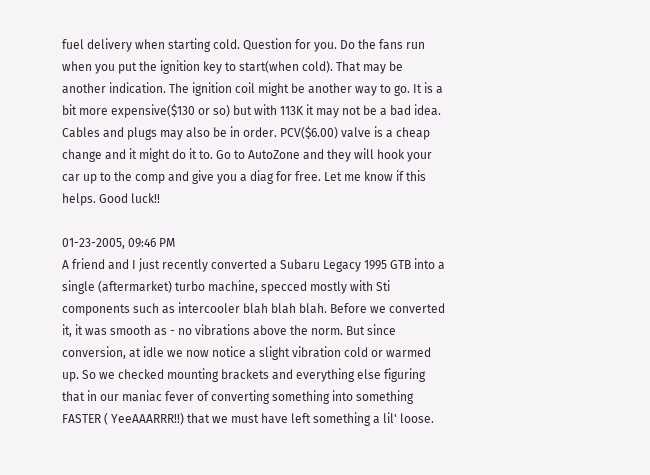fuel delivery when starting cold. Question for you. Do the fans run when you put the ignition key to start(when cold). That may be another indication. The ignition coil might be another way to go. It is a bit more expensive($130 or so) but with 113K it may not be a bad idea. Cables and plugs may also be in order. PCV($6.00) valve is a cheap change and it might do it to. Go to AutoZone and they will hook your car up to the comp and give you a diag for free. Let me know if this helps. Good luck!!

01-23-2005, 09:46 PM
A friend and I just recently converted a Subaru Legacy 1995 GTB into a single (aftermarket) turbo machine, specced mostly with Sti components such as intercooler blah blah blah. Before we converted it, it was smooth as - no vibrations above the norm. But since conversion, at idle we now notice a slight vibration cold or warmed up. So we checked mounting brackets and everything else figuring that in our maniac fever of converting something into something FASTER ( YeeAAARRR!!) that we must have left something a lil' loose.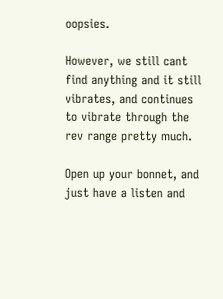oopsies.

However, we still cant find anything and it still vibrates, and continues to vibrate through the rev range pretty much.

Open up your bonnet, and just have a listen and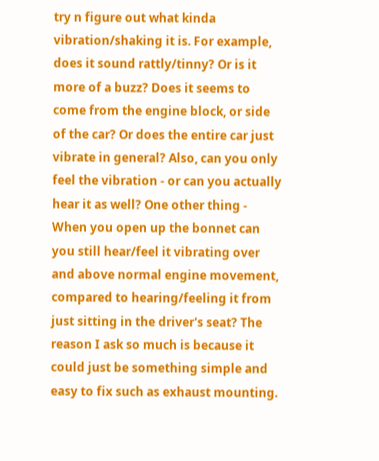try n figure out what kinda vibration/shaking it is. For example, does it sound rattly/tinny? Or is it more of a buzz? Does it seems to come from the engine block, or side of the car? Or does the entire car just vibrate in general? Also, can you only feel the vibration - or can you actually hear it as well? One other thing - When you open up the bonnet can you still hear/feel it vibrating over and above normal engine movement, compared to hearing/feeling it from just sitting in the driver's seat? The reason I ask so much is because it could just be something simple and easy to fix such as exhaust mounting.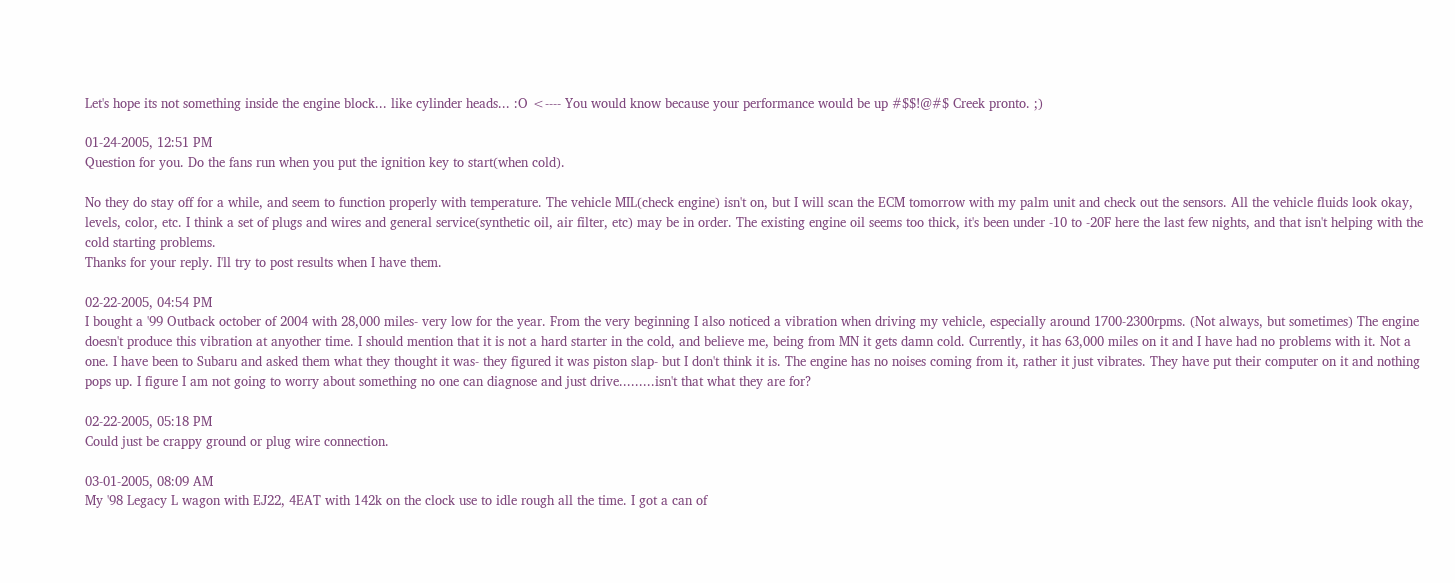Let's hope its not something inside the engine block... like cylinder heads... :O <---- You would know because your performance would be up #$$!@#$ Creek pronto. ;)

01-24-2005, 12:51 PM
Question for you. Do the fans run when you put the ignition key to start(when cold).

No they do stay off for a while, and seem to function properly with temperature. The vehicle MIL(check engine) isn't on, but I will scan the ECM tomorrow with my palm unit and check out the sensors. All the vehicle fluids look okay, levels, color, etc. I think a set of plugs and wires and general service(synthetic oil, air filter, etc) may be in order. The existing engine oil seems too thick, it's been under -10 to -20F here the last few nights, and that isn't helping with the cold starting problems.
Thanks for your reply. I'll try to post results when I have them.

02-22-2005, 04:54 PM
I bought a '99 Outback october of 2004 with 28,000 miles- very low for the year. From the very beginning I also noticed a vibration when driving my vehicle, especially around 1700-2300rpms. (Not always, but sometimes) The engine doesn't produce this vibration at anyother time. I should mention that it is not a hard starter in the cold, and believe me, being from MN it gets damn cold. Currently, it has 63,000 miles on it and I have had no problems with it. Not a one. I have been to Subaru and asked them what they thought it was- they figured it was piston slap- but I don't think it is. The engine has no noises coming from it, rather it just vibrates. They have put their computer on it and nothing pops up. I figure I am not going to worry about something no one can diagnose and just drive.........isn't that what they are for?

02-22-2005, 05:18 PM
Could just be crappy ground or plug wire connection.

03-01-2005, 08:09 AM
My '98 Legacy L wagon with EJ22, 4EAT with 142k on the clock use to idle rough all the time. I got a can of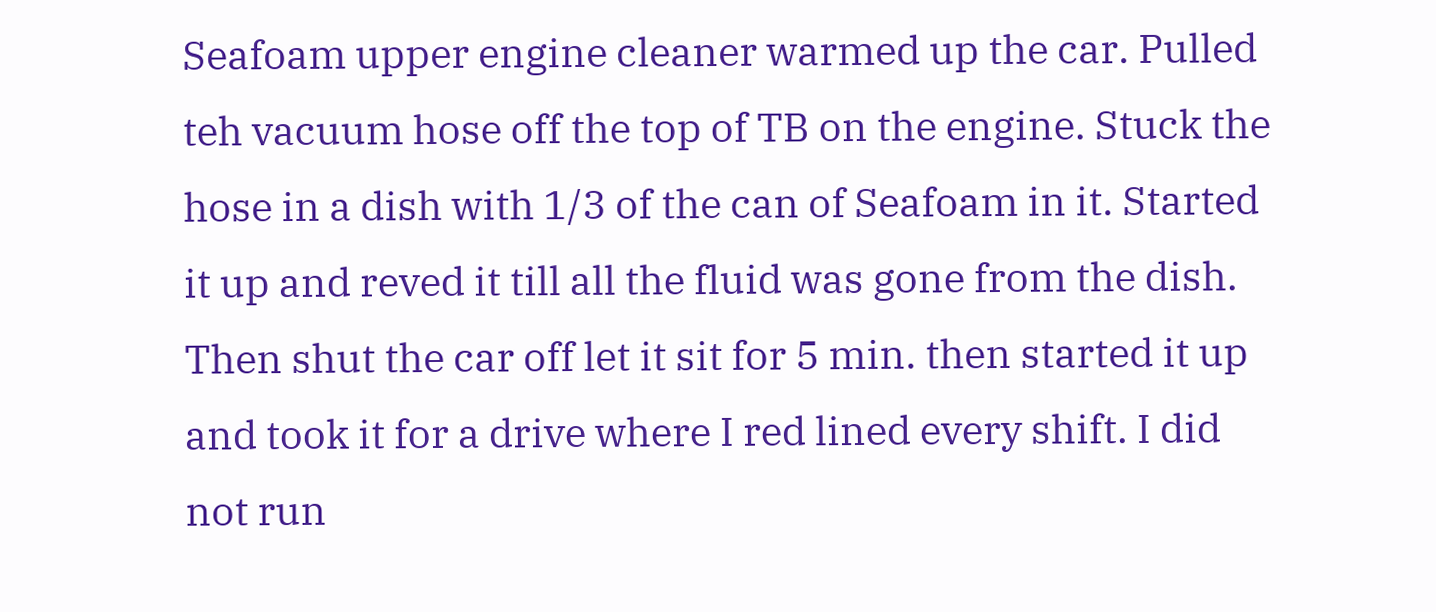Seafoam upper engine cleaner warmed up the car. Pulled teh vacuum hose off the top of TB on the engine. Stuck the hose in a dish with 1/3 of the can of Seafoam in it. Started it up and reved it till all the fluid was gone from the dish. Then shut the car off let it sit for 5 min. then started it up and took it for a drive where I red lined every shift. I did not run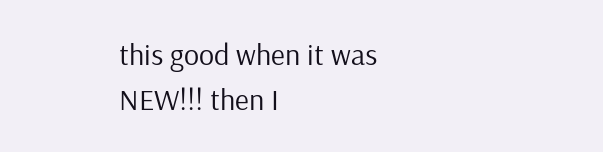this good when it was NEW!!! then I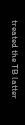treated the TB latter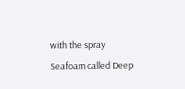with the spray Seafoam called Deep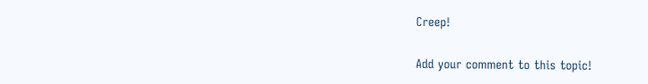Creep!

Add your comment to this topic!